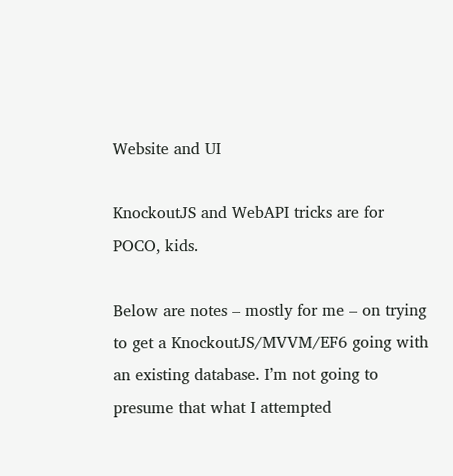Website and UI

KnockoutJS and WebAPI tricks are for POCO, kids.

Below are notes – mostly for me – on trying to get a KnockoutJS/MVVM/EF6 going with an existing database. I’m not going to presume that what I attempted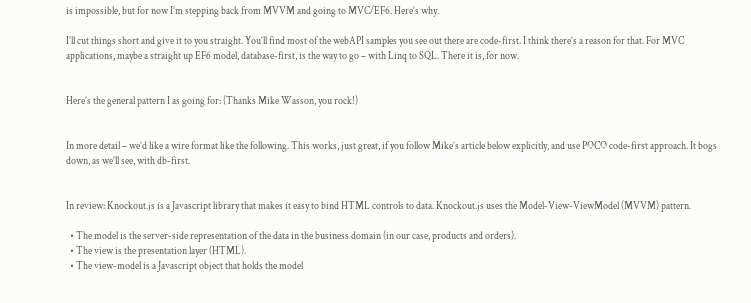is impossible, but for now I’m stepping back from MVVM and going to MVC/EF6. Here’s why.

I’ll cut things short and give it to you straight. You’ll find most of the webAPI samples you see out there are code-first. I think there’s a reason for that. For MVC applications, maybe a straight up EF6 model, database-first, is the way to go – with Linq to SQL. There it is, for now.


Here’s the general pattern I as going for: (Thanks Mike Wasson, you rock!)


In more detail – we’d like a wire format like the following. This works, just great, if you follow Mike’s article below explicitly, and use POCO code-first approach. It bogs down, as we’ll see, with db-first.


In review: Knockout.js is a Javascript library that makes it easy to bind HTML controls to data. Knockout.js uses the Model-View-ViewModel (MVVM) pattern.

  • The model is the server-side representation of the data in the business domain (in our case, products and orders).
  • The view is the presentation layer (HTML).
  • The view-model is a Javascript object that holds the model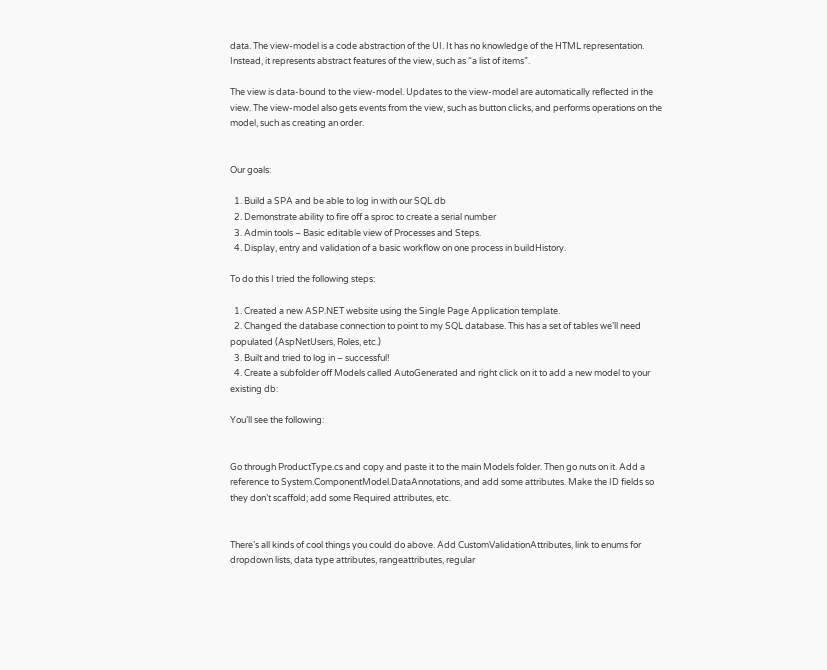data. The view-model is a code abstraction of the UI. It has no knowledge of the HTML representation. Instead, it represents abstract features of the view, such as “a list of items”.

The view is data-bound to the view-model. Updates to the view-model are automatically reflected in the view. The view-model also gets events from the view, such as button clicks, and performs operations on the model, such as creating an order.


Our goals:

  1. Build a SPA and be able to log in with our SQL db
  2. Demonstrate ability to fire off a sproc to create a serial number
  3. Admin tools – Basic editable view of Processes and Steps.
  4. Display, entry and validation of a basic workflow on one process in buildHistory.

To do this I tried the following steps:

  1. Created a new ASP.NET website using the Single Page Application template.
  2. Changed the database connection to point to my SQL database. This has a set of tables we’ll need populated (AspNetUsers, Roles, etc.)
  3. Built and tried to log in – successful!
  4. Create a subfolder off Models called AutoGenerated and right click on it to add a new model to your existing db:

You’ll see the following:


Go through ProductType.cs and copy and paste it to the main Models folder. Then go nuts on it. Add a reference to System.ComponentModel.DataAnnotations, and add some attributes. Make the ID fields so they don’t scaffold; add some Required attributes, etc.


There’s all kinds of cool things you could do above. Add CustomValidationAttributes, link to enums for dropdown lists, data type attributes, rangeattributes, regular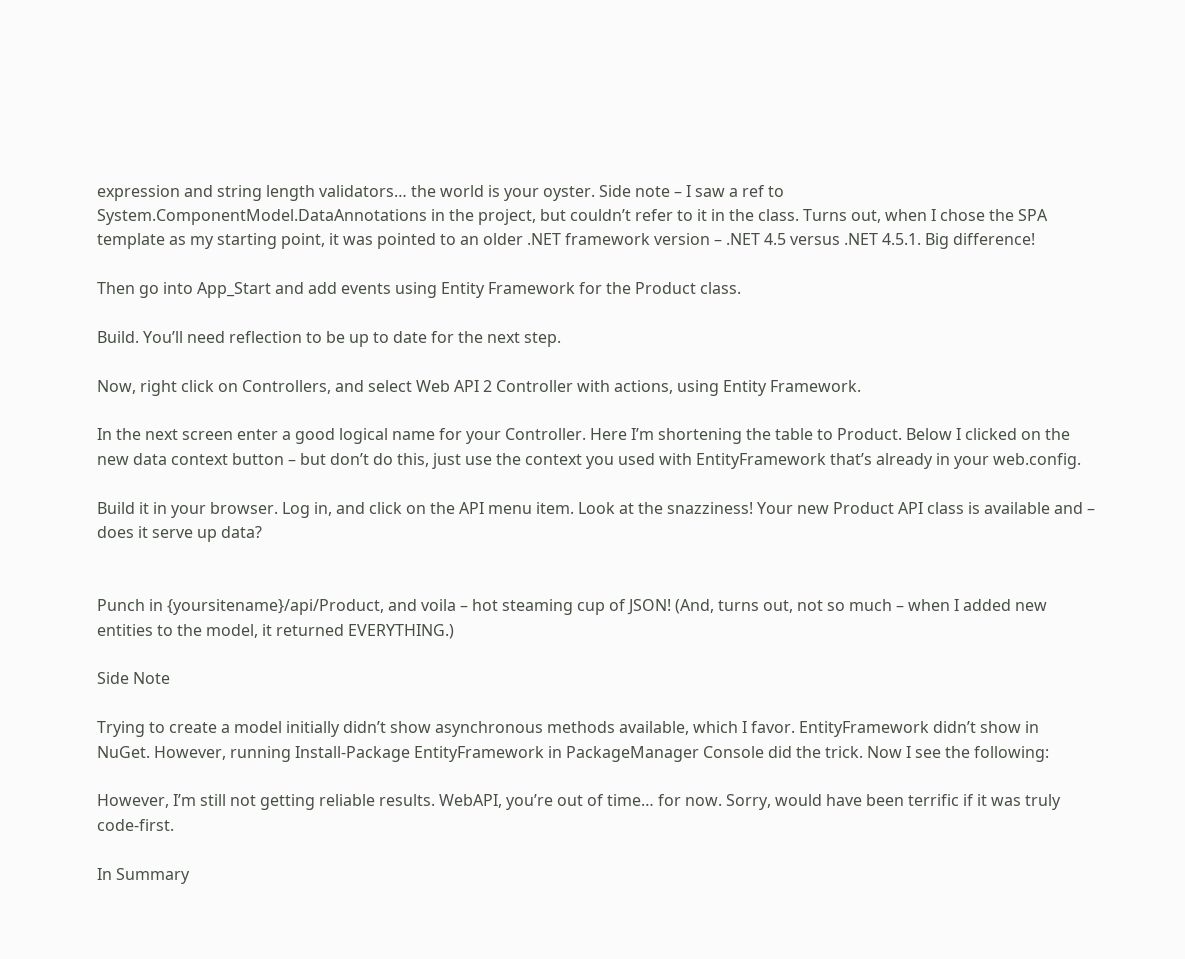expression and string length validators… the world is your oyster. Side note – I saw a ref to System.ComponentModel.DataAnnotations in the project, but couldn’t refer to it in the class. Turns out, when I chose the SPA template as my starting point, it was pointed to an older .NET framework version – .NET 4.5 versus .NET 4.5.1. Big difference!

Then go into App_Start and add events using Entity Framework for the Product class.

Build. You’ll need reflection to be up to date for the next step.

Now, right click on Controllers, and select Web API 2 Controller with actions, using Entity Framework.

In the next screen enter a good logical name for your Controller. Here I’m shortening the table to Product. Below I clicked on the new data context button – but don’t do this, just use the context you used with EntityFramework that’s already in your web.config.

Build it in your browser. Log in, and click on the API menu item. Look at the snazziness! Your new Product API class is available and – does it serve up data?


Punch in {yoursitename}/api/Product, and voila – hot steaming cup of JSON! (And, turns out, not so much – when I added new entities to the model, it returned EVERYTHING.)

Side Note

Trying to create a model initially didn’t show asynchronous methods available, which I favor. EntityFramework didn’t show in NuGet. However, running Install-Package EntityFramework in PackageManager Console did the trick. Now I see the following:

However, I’m still not getting reliable results. WebAPI, you’re out of time… for now. Sorry, would have been terrific if it was truly code-first.

In Summary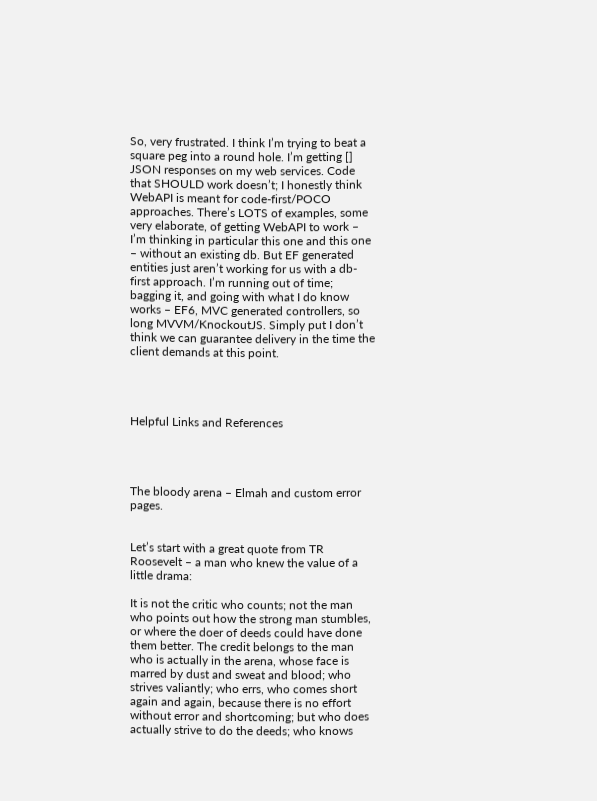So, very frustrated. I think I’m trying to beat a square peg into a round hole. I’m getting [] JSON responses on my web services. Code that SHOULD work doesn’t; I honestly think WebAPI is meant for code-first/POCO approaches. There’s LOTS of examples, some very elaborate, of getting WebAPI to work – I’m thinking in particular this one and this one – without an existing db. But EF generated entities just aren’t working for us with a db-first approach. I’m running out of time; bagging it, and going with what I do know works – EF6, MVC generated controllers, so long MVVM/KnockoutJS. Simply put I don’t think we can guarantee delivery in the time the client demands at this point.




Helpful Links and References




The bloody arena – Elmah and custom error pages.


Let’s start with a great quote from TR Roosevelt – a man who knew the value of a little drama:

It is not the critic who counts; not the man who points out how the strong man stumbles, or where the doer of deeds could have done them better. The credit belongs to the man who is actually in the arena, whose face is marred by dust and sweat and blood; who strives valiantly; who errs, who comes short again and again, because there is no effort without error and shortcoming; but who does actually strive to do the deeds; who knows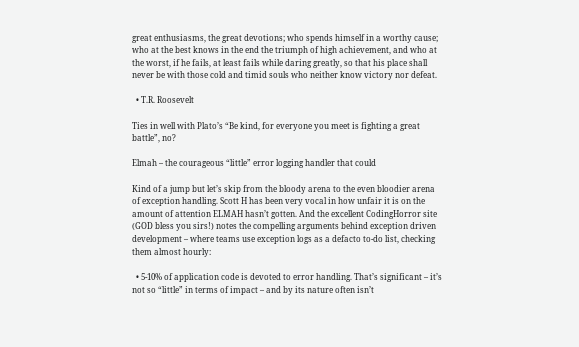great enthusiasms, the great devotions; who spends himself in a worthy cause; who at the best knows in the end the triumph of high achievement, and who at the worst, if he fails, at least fails while daring greatly, so that his place shall never be with those cold and timid souls who neither know victory nor defeat.

  • T.R. Roosevelt

Ties in well with Plato’s “Be kind, for everyone you meet is fighting a great battle”, no?

Elmah – the courageous “little” error logging handler that could

Kind of a jump but let’s skip from the bloody arena to the even bloodier arena of exception handling. Scott H has been very vocal in how unfair it is on the amount of attention ELMAH hasn’t gotten. And the excellent CodingHorror site (GOD bless you sirs!) notes the compelling arguments behind exception driven development – where teams use exception logs as a defacto to-do list, checking them almost hourly:

  • 5-10% of application code is devoted to error handling. That’s significant – it’s not so “little” in terms of impact – and by its nature often isn’t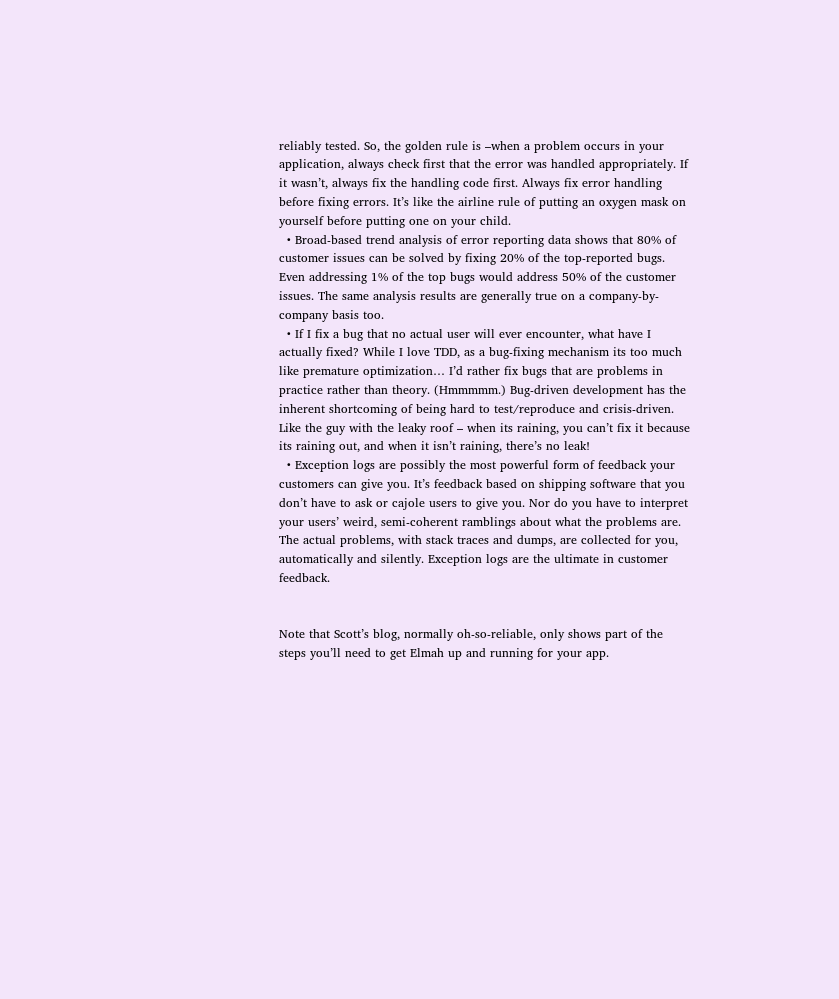reliably tested. So, the golden rule is –when a problem occurs in your application, always check first that the error was handled appropriately. If it wasn’t, always fix the handling code first. Always fix error handling before fixing errors. It’s like the airline rule of putting an oxygen mask on yourself before putting one on your child.
  • Broad-based trend analysis of error reporting data shows that 80% of customer issues can be solved by fixing 20% of the top-reported bugs. Even addressing 1% of the top bugs would address 50% of the customer issues. The same analysis results are generally true on a company-by-company basis too.
  • If I fix a bug that no actual user will ever encounter, what have I actually fixed? While I love TDD, as a bug-fixing mechanism its too much like premature optimization… I’d rather fix bugs that are problems in practice rather than theory. (Hmmmmm.) Bug-driven development has the inherent shortcoming of being hard to test/reproduce and crisis-driven. Like the guy with the leaky roof – when its raining, you can’t fix it because its raining out, and when it isn’t raining, there’s no leak!
  • Exception logs are possibly the most powerful form of feedback your customers can give you. It’s feedback based on shipping software that you don’t have to ask or cajole users to give you. Nor do you have to interpret your users’ weird, semi-coherent ramblings about what the problems are. The actual problems, with stack traces and dumps, are collected for you, automatically and silently. Exception logs are the ultimate in customer feedback.


Note that Scott’s blog, normally oh-so-reliable, only shows part of the steps you’ll need to get Elmah up and running for your app.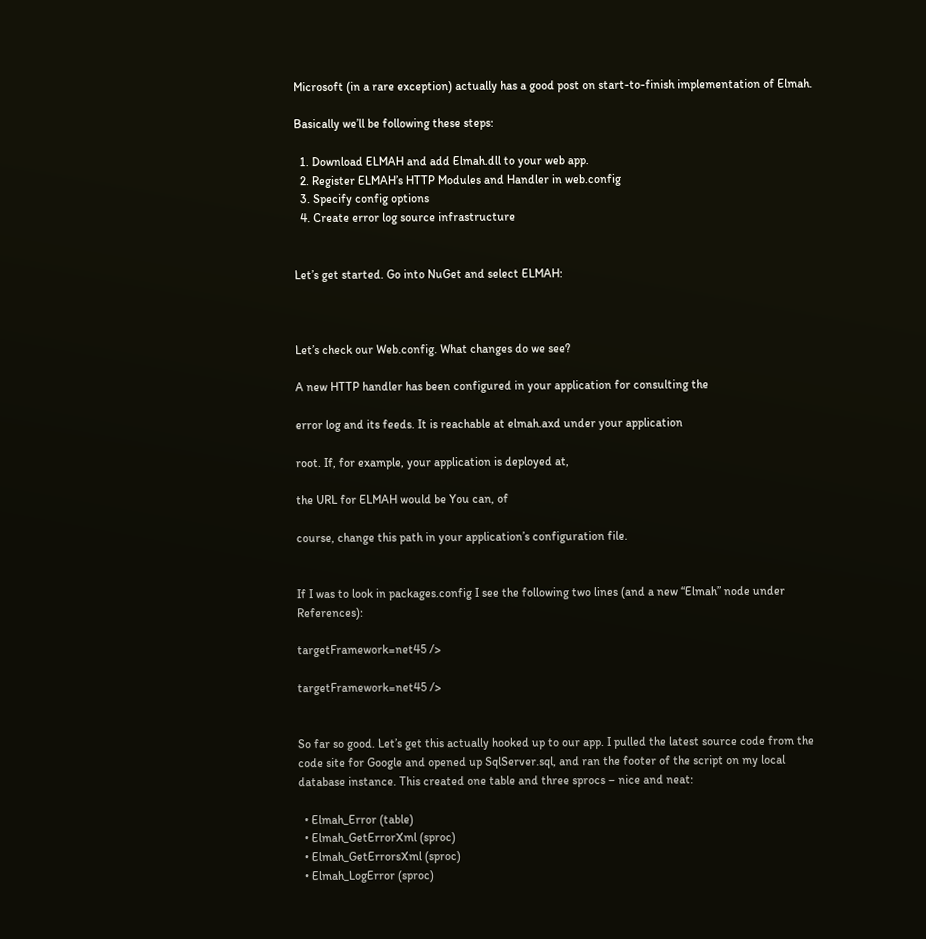Microsoft (in a rare exception) actually has a good post on start-to-finish implementation of Elmah.

Basically we’ll be following these steps:

  1. Download ELMAH and add Elmah.dll to your web app.
  2. Register ELMAH’s HTTP Modules and Handler in web.config
  3. Specify config options
  4. Create error log source infrastructure


Let’s get started. Go into NuGet and select ELMAH:



Let’s check our Web.config. What changes do we see?

A new HTTP handler has been configured in your application for consulting the

error log and its feeds. It is reachable at elmah.axd under your application

root. If, for example, your application is deployed at,

the URL for ELMAH would be You can, of

course, change this path in your application’s configuration file.


If I was to look in packages.config I see the following two lines (and a new “Elmah” node under References):

targetFramework=net45 />

targetFramework=net45 />


So far so good. Let’s get this actually hooked up to our app. I pulled the latest source code from the code site for Google and opened up SqlServer.sql, and ran the footer of the script on my local database instance. This created one table and three sprocs – nice and neat:

  • Elmah_Error (table)
  • Elmah_GetErrorXml (sproc)
  • Elmah_GetErrorsXml (sproc)
  • Elmah_LogError (sproc)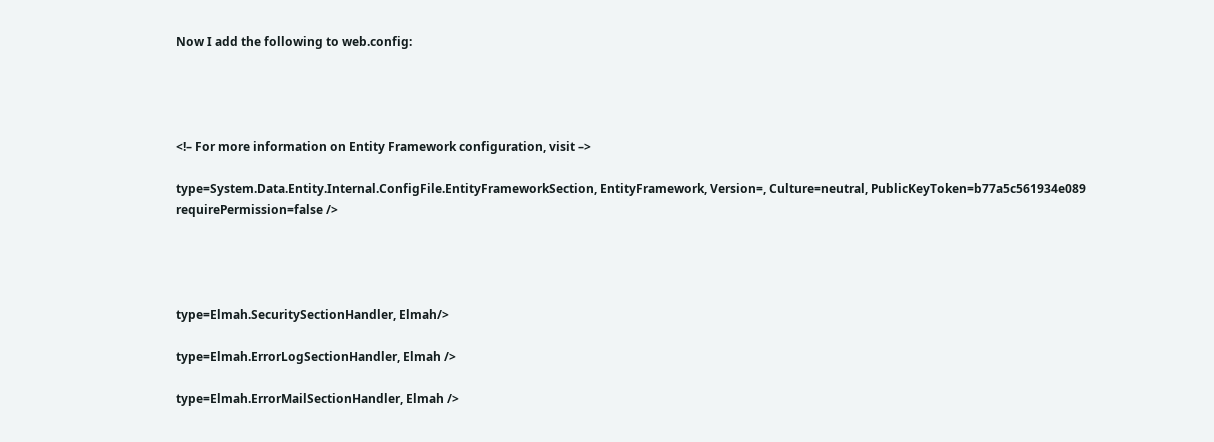Now I add the following to web.config:




<!– For more information on Entity Framework configuration, visit –>

type=System.Data.Entity.Internal.ConfigFile.EntityFrameworkSection, EntityFramework, Version=, Culture=neutral, PublicKeyToken=b77a5c561934e089
requirePermission=false />




type=Elmah.SecuritySectionHandler, Elmah/>

type=Elmah.ErrorLogSectionHandler, Elmah />

type=Elmah.ErrorMailSectionHandler, Elmah />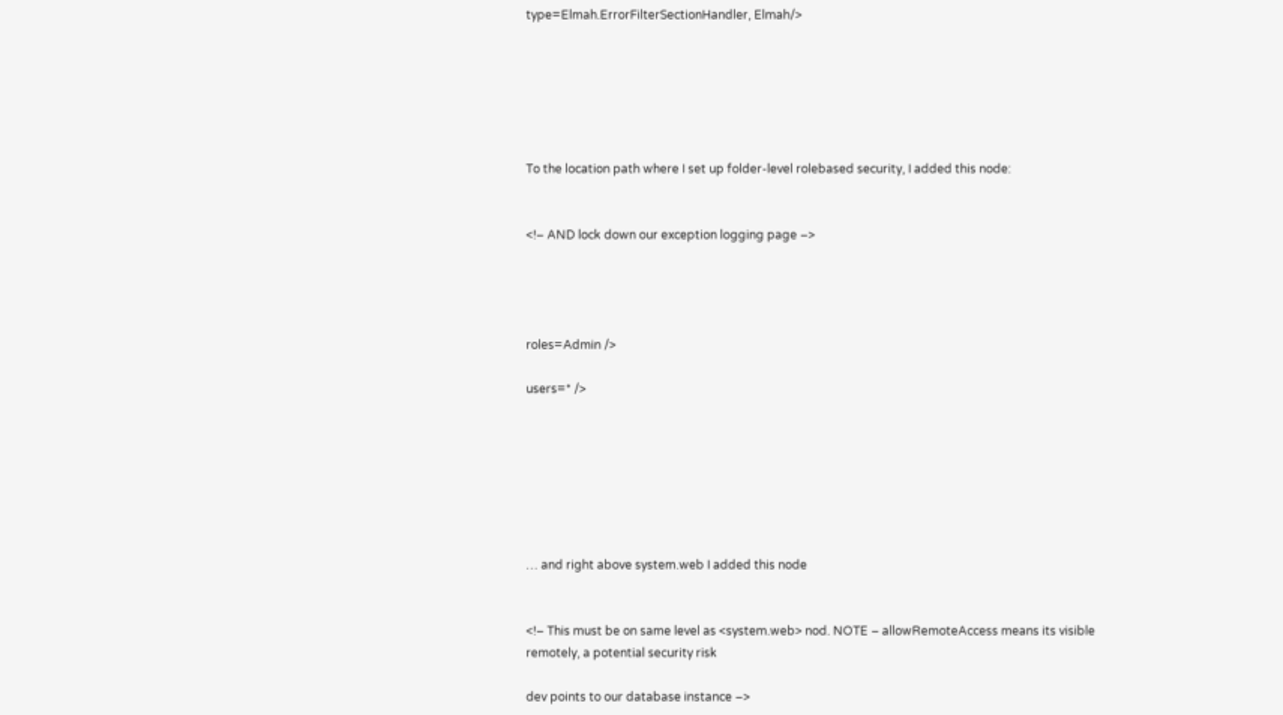type=Elmah.ErrorFilterSectionHandler, Elmah/>






To the location path where I set up folder-level rolebased security, I added this node:


<!– AND lock down our exception logging page –>




roles=Admin />

users=* />







… and right above system.web I added this node


<!– This must be on same level as <system.web> nod. NOTE – allowRemoteAccess means its visible remotely, a potential security risk

dev points to our database instance –>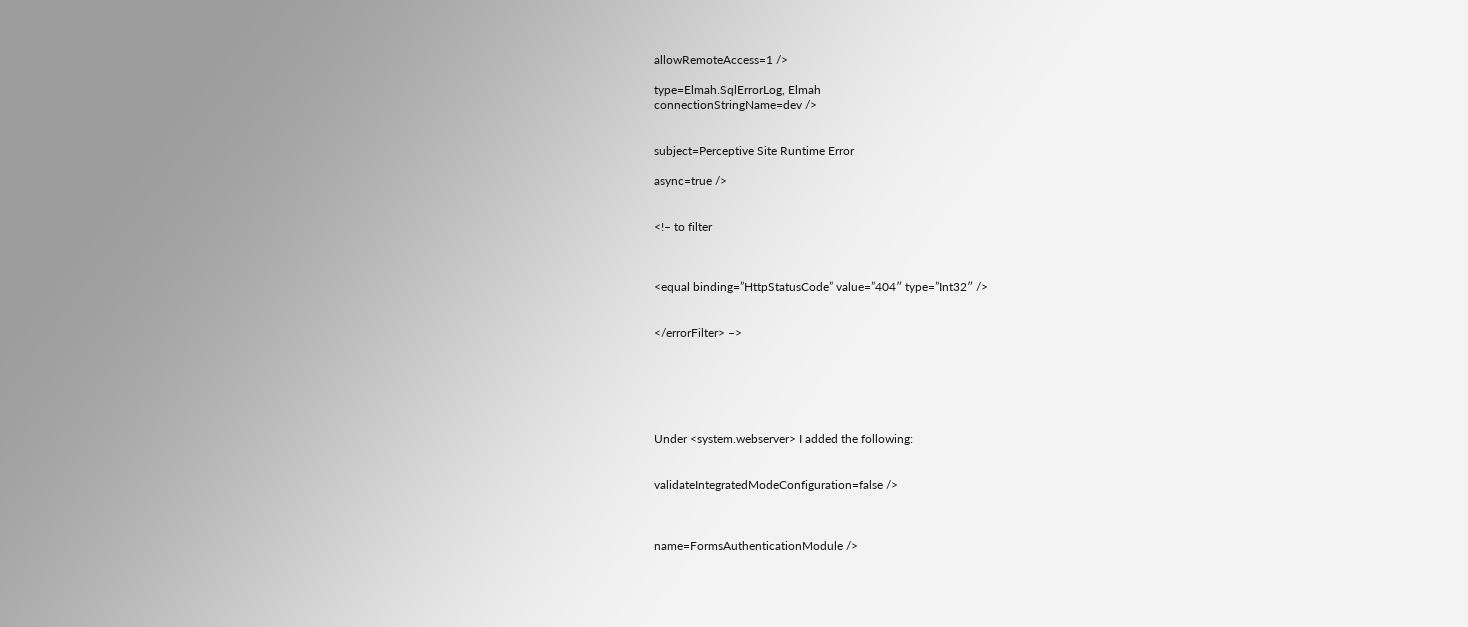allowRemoteAccess=1 />

type=Elmah.SqlErrorLog, Elmah
connectionStringName=dev />


subject=Perceptive Site Runtime Error

async=true />


<!– to filter



<equal binding=”HttpStatusCode” value=”404″ type=”Int32″ />


</errorFilter> –>






Under <system.webserver> I added the following:


validateIntegratedModeConfiguration=false />



name=FormsAuthenticationModule />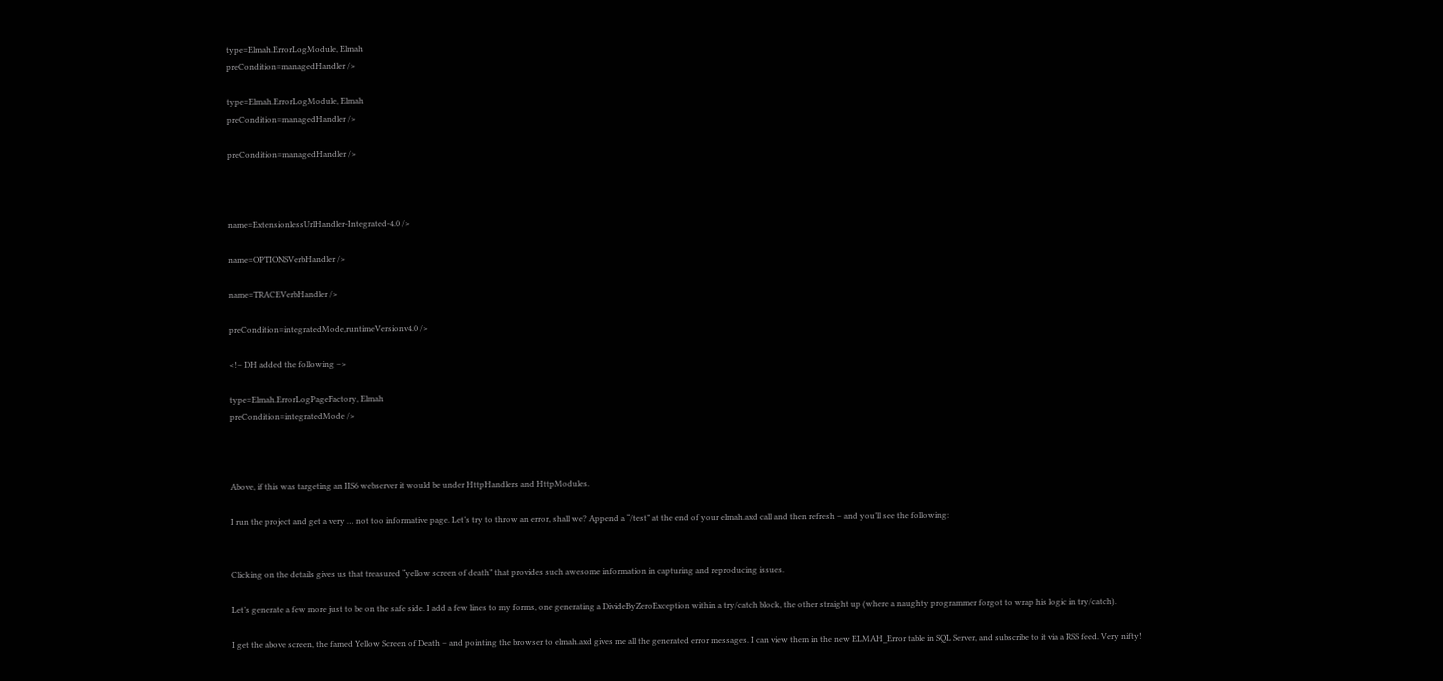type=Elmah.ErrorLogModule, Elmah
preCondition=managedHandler />

type=Elmah.ErrorLogModule, Elmah
preCondition=managedHandler />

preCondition=managedHandler />



name=ExtensionlessUrlHandler-Integrated-4.0 />

name=OPTIONSVerbHandler />

name=TRACEVerbHandler />

preCondition=integratedMode,runtimeVersionv4.0 />

<!– DH added the following –>

type=Elmah.ErrorLogPageFactory, Elmah
preCondition=integratedMode />



Above, if this was targeting an IIS6 webserver it would be under HttpHandlers and HttpModules.

I run the project and get a very … not too informative page. Let’s try to throw an error, shall we? Append a “/test” at the end of your elmah.axd call and then refresh – and you’ll see the following:


Clicking on the details gives us that treasured “yellow screen of death” that provides such awesome information in capturing and reproducing issues.

Let’s generate a few more just to be on the safe side. I add a few lines to my forms, one generating a DivideByZeroException within a try/catch block, the other straight up (where a naughty programmer forgot to wrap his logic in try/catch).

I get the above screen, the famed Yellow Screen of Death – and pointing the browser to elmah.axd gives me all the generated error messages. I can view them in the new ELMAH_Error table in SQL Server, and subscribe to it via a RSS feed. Very nifty!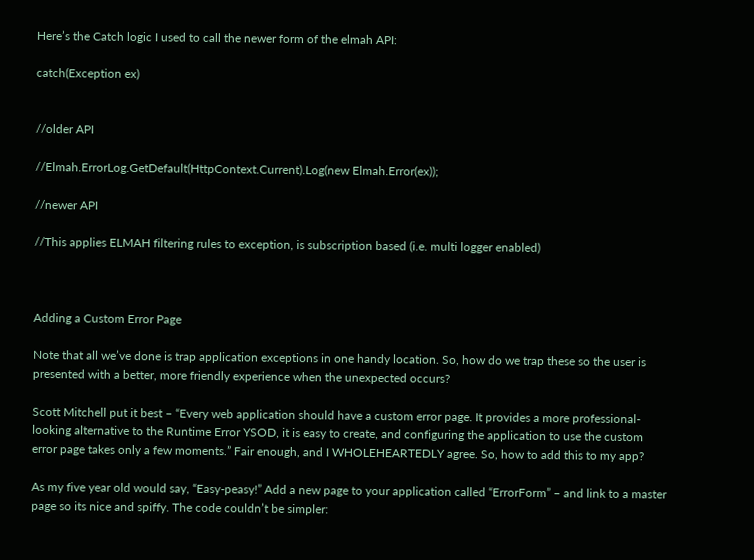Here’s the Catch logic I used to call the newer form of the elmah API:

catch(Exception ex)


//older API

//Elmah.ErrorLog.GetDefault(HttpContext.Current).Log(new Elmah.Error(ex));

//newer API

//This applies ELMAH filtering rules to exception, is subscription based (i.e. multi logger enabled)



Adding a Custom Error Page

Note that all we’ve done is trap application exceptions in one handy location. So, how do we trap these so the user is presented with a better, more friendly experience when the unexpected occurs?

Scott Mitchell put it best – “Every web application should have a custom error page. It provides a more professional-looking alternative to the Runtime Error YSOD, it is easy to create, and configuring the application to use the custom error page takes only a few moments.” Fair enough, and I WHOLEHEARTEDLY agree. So, how to add this to my app?

As my five year old would say, “Easy-peasy!” Add a new page to your application called “ErrorForm” – and link to a master page so its nice and spiffy. The code couldn’t be simpler: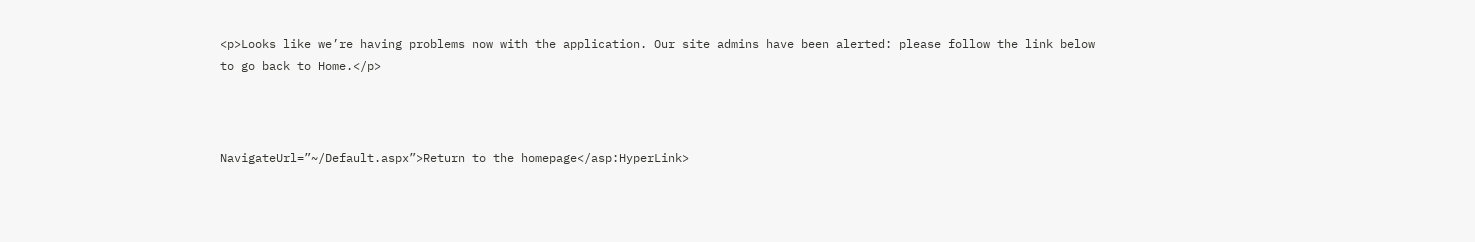<p>Looks like we’re having problems now with the application. Our site admins have been alerted: please follow the link below to go back to Home.</p>



NavigateUrl=”~/Default.aspx”>Return to the homepage</asp:HyperLink>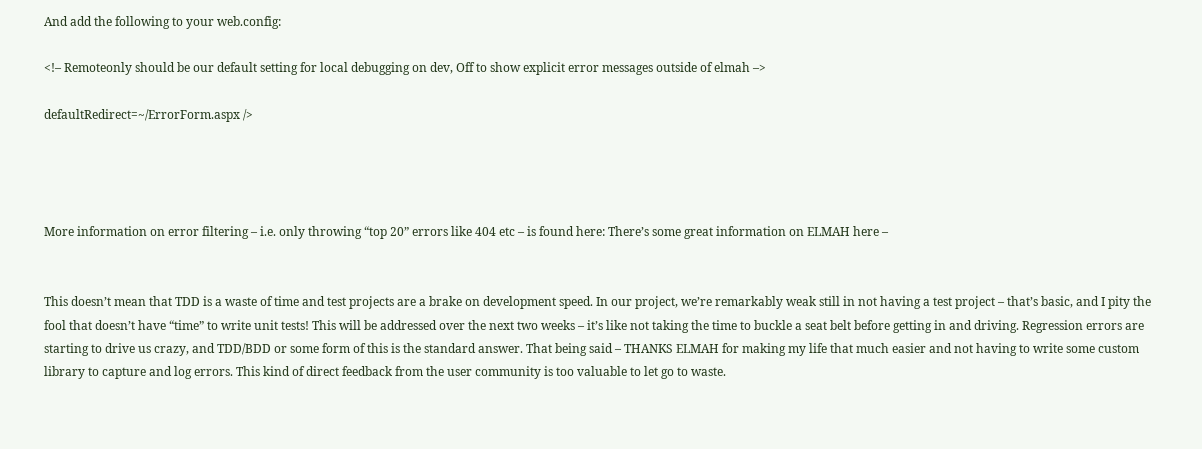And add the following to your web.config:

<!– Remoteonly should be our default setting for local debugging on dev, Off to show explicit error messages outside of elmah –>

defaultRedirect=~/ErrorForm.aspx />




More information on error filtering – i.e. only throwing “top 20” errors like 404 etc – is found here: There’s some great information on ELMAH here –


This doesn’t mean that TDD is a waste of time and test projects are a brake on development speed. In our project, we’re remarkably weak still in not having a test project – that’s basic, and I pity the fool that doesn’t have “time” to write unit tests! This will be addressed over the next two weeks – it’s like not taking the time to buckle a seat belt before getting in and driving. Regression errors are starting to drive us crazy, and TDD/BDD or some form of this is the standard answer. That being said – THANKS ELMAH for making my life that much easier and not having to write some custom library to capture and log errors. This kind of direct feedback from the user community is too valuable to let go to waste.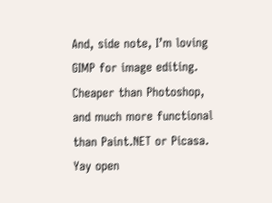And, side note, I’m loving GIMP for image editing. Cheaper than Photoshop, and much more functional than Paint.NET or Picasa. Yay open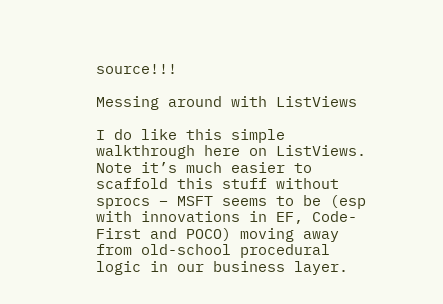source!!!

Messing around with ListViews

I do like this simple walkthrough here on ListViews. Note it’s much easier to scaffold this stuff without sprocs – MSFT seems to be (esp with innovations in EF, Code-First and POCO) moving away from old-school procedural logic in our business layer.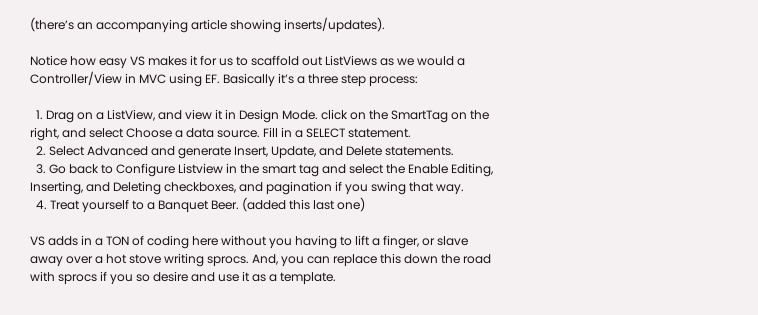(there’s an accompanying article showing inserts/updates).

Notice how easy VS makes it for us to scaffold out ListViews as we would a Controller/View in MVC using EF. Basically it’s a three step process:

  1. Drag on a ListView, and view it in Design Mode. click on the SmartTag on the right, and select Choose a data source. Fill in a SELECT statement.
  2. Select Advanced and generate Insert, Update, and Delete statements.
  3. Go back to Configure Listview in the smart tag and select the Enable Editing, Inserting, and Deleting checkboxes, and pagination if you swing that way.
  4. Treat yourself to a Banquet Beer. (added this last one)

VS adds in a TON of coding here without you having to lift a finger, or slave away over a hot stove writing sprocs. And, you can replace this down the road with sprocs if you so desire and use it as a template.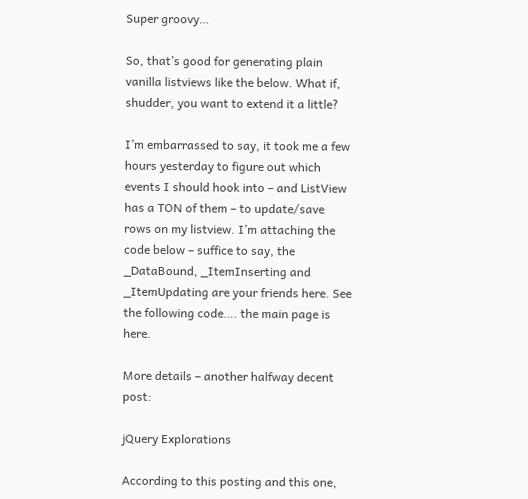Super groovy…

So, that’s good for generating plain vanilla listviews like the below. What if, shudder, you want to extend it a little?

I’m embarrassed to say, it took me a few hours yesterday to figure out which events I should hook into – and ListView has a TON of them – to update/save rows on my listview. I’m attaching the code below – suffice to say, the _DataBound, _ItemInserting and _ItemUpdating are your friends here. See the following code…. the main page is here.

More details – another halfway decent post:

jQuery Explorations

According to this posting and this one,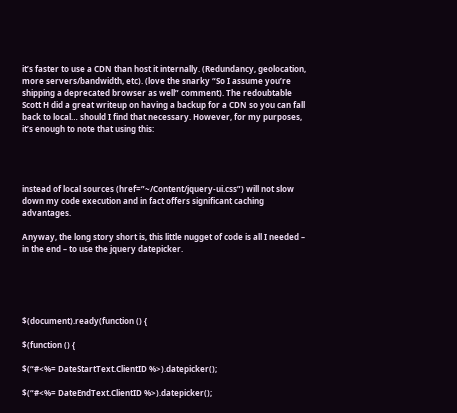it’s faster to use a CDN than host it internally. (Redundancy, geolocation, more servers/bandwidth, etc). (love the snarky “So I assume you’re shipping a deprecated browser as well” comment). The redoubtable Scott H did a great writeup on having a backup for a CDN so you can fall back to local… should I find that necessary. However, for my purposes, it’s enough to note that using this:




instead of local sources (href=”~/Content/jquery-ui.css”) will not slow down my code execution and in fact offers significant caching advantages.

Anyway, the long story short is, this little nugget of code is all I needed – in the end – to use the jquery datepicker.





$(document).ready(function () {

$(function () {

$(“#<%= DateStartText.ClientID %>).datepicker();

$(“#<%= DateEndText.ClientID %>).datepicker();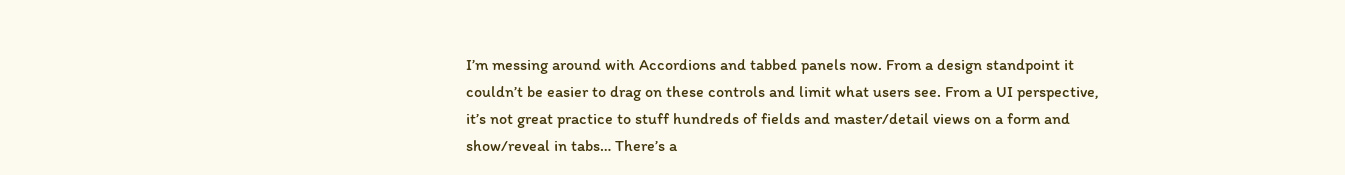I’m messing around with Accordions and tabbed panels now. From a design standpoint it couldn’t be easier to drag on these controls and limit what users see. From a UI perspective, it’s not great practice to stuff hundreds of fields and master/detail views on a form and show/reveal in tabs… There’s a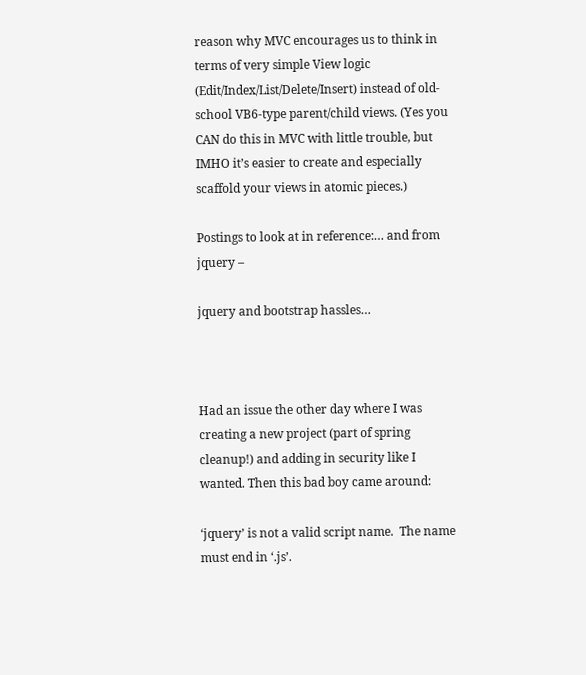reason why MVC encourages us to think in terms of very simple View logic (Edit/Index/List/Delete/Insert) instead of old-school VB6-type parent/child views. (Yes you CAN do this in MVC with little trouble, but IMHO it’s easier to create and especially scaffold your views in atomic pieces.)

Postings to look at in reference:… and from jquery –

jquery and bootstrap hassles…



Had an issue the other day where I was creating a new project (part of spring cleanup!) and adding in security like I wanted. Then this bad boy came around:

‘jquery’ is not a valid script name.  The name must end in ‘.js’.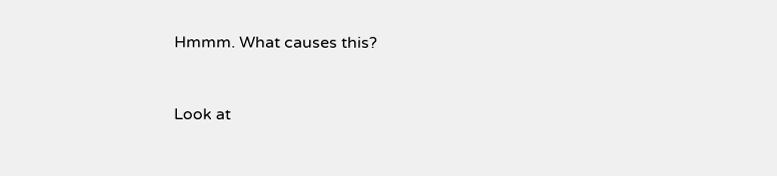Hmmm. What causes this?


Look at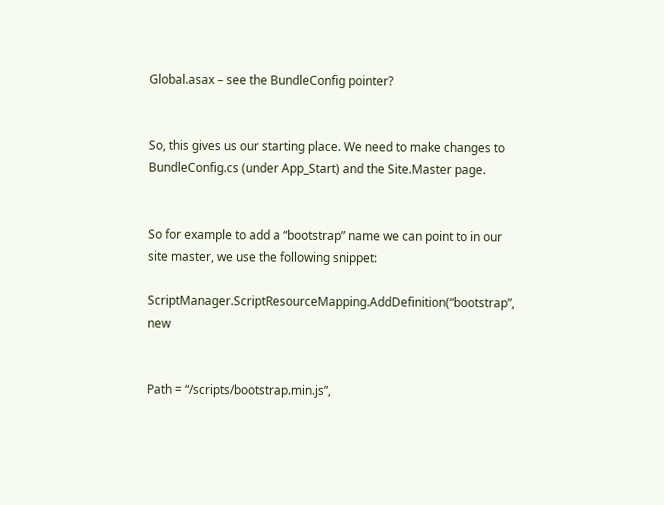Global.asax – see the BundleConfig pointer?


So, this gives us our starting place. We need to make changes to BundleConfig.cs (under App_Start) and the Site.Master page.


So for example to add a “bootstrap” name we can point to in our site master, we use the following snippet:

ScriptManager.ScriptResourceMapping.AddDefinition(“bootstrap”, new


Path = “/scripts/bootstrap.min.js”,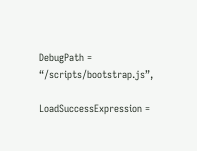DebugPath = “/scripts/bootstrap.js”,

LoadSuccessExpression =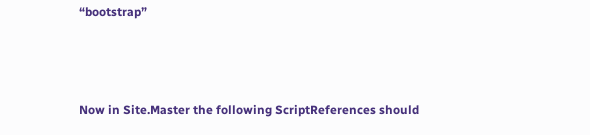“bootstrap”



Now in Site.Master the following ScriptReferences should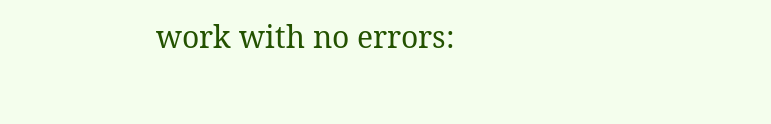work with no errors: